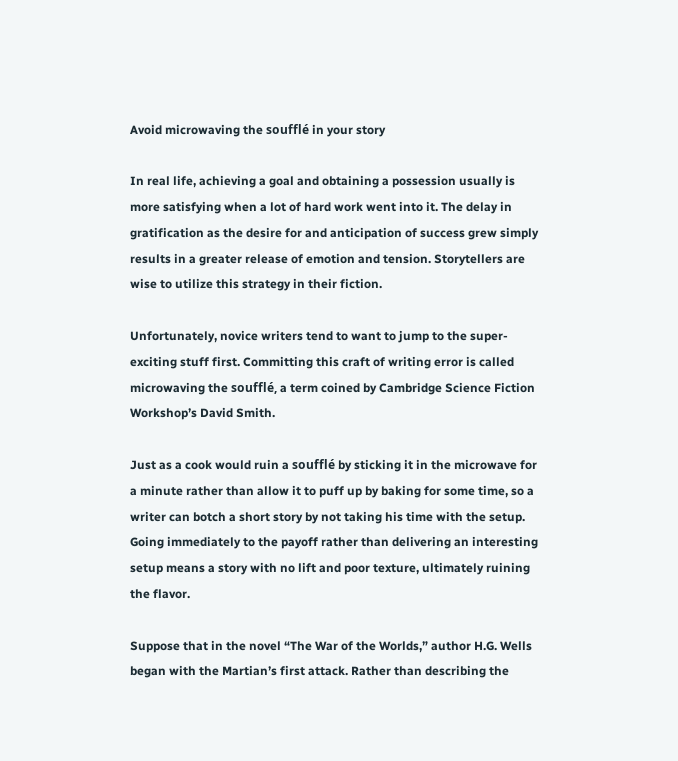Avoid microwaving the soufflé in your story

In real life, achieving a goal and obtaining a possession usually is more satisfying when a lot of hard work went into it. The delay in gratification as the desire for and anticipation of success grew simply results in a greater release of emotion and tension. Storytellers are wise to utilize this strategy in their fiction.

Unfortunately, novice writers tend to want to jump to the super-exciting stuff first. Committing this craft of writing error is called microwaving the soufflé, a term coined by Cambridge Science Fiction Workshop’s David Smith.

Just as a cook would ruin a soufflé by sticking it in the microwave for a minute rather than allow it to puff up by baking for some time, so a writer can botch a short story by not taking his time with the setup. Going immediately to the payoff rather than delivering an interesting setup means a story with no lift and poor texture, ultimately ruining the flavor.

Suppose that in the novel “The War of the Worlds,” author H.G. Wells began with the Martian’s first attack. Rather than describing the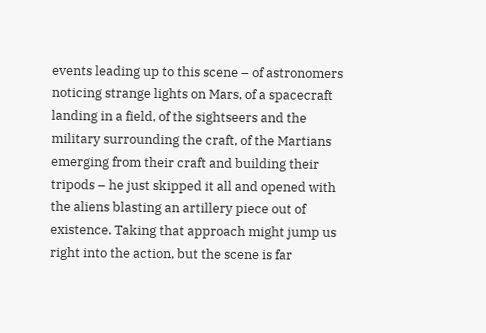events leading up to this scene – of astronomers noticing strange lights on Mars, of a spacecraft landing in a field, of the sightseers and the military surrounding the craft, of the Martians emerging from their craft and building their tripods – he just skipped it all and opened with the aliens blasting an artillery piece out of existence. Taking that approach might jump us right into the action, but the scene is far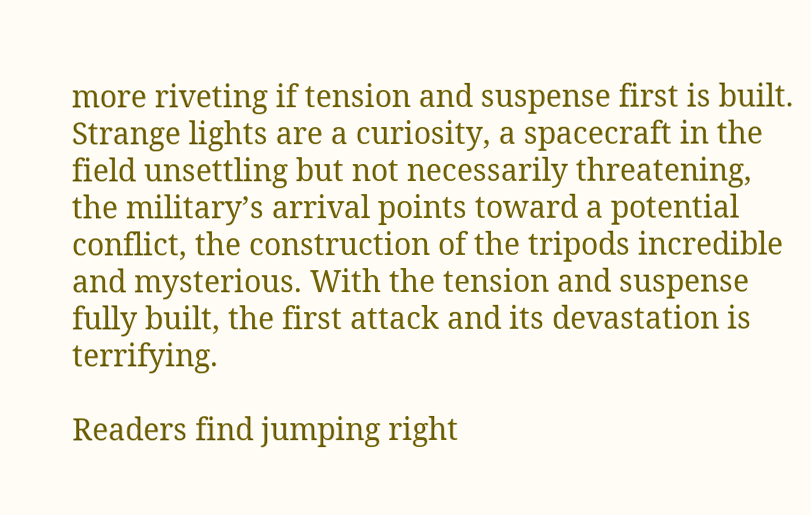more riveting if tension and suspense first is built. Strange lights are a curiosity, a spacecraft in the field unsettling but not necessarily threatening, the military’s arrival points toward a potential conflict, the construction of the tripods incredible and mysterious. With the tension and suspense fully built, the first attack and its devastation is terrifying.

Readers find jumping right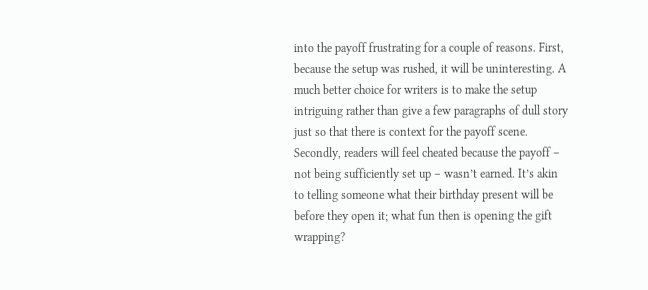into the payoff frustrating for a couple of reasons. First, because the setup was rushed, it will be uninteresting. A much better choice for writers is to make the setup intriguing rather than give a few paragraphs of dull story just so that there is context for the payoff scene. Secondly, readers will feel cheated because the payoff – not being sufficiently set up – wasn’t earned. It’s akin to telling someone what their birthday present will be before they open it; what fun then is opening the gift wrapping?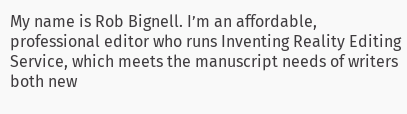My name is Rob Bignell. I’m an affordable, professional editor who runs Inventing Reality Editing Service, which meets the manuscript needs of writers both new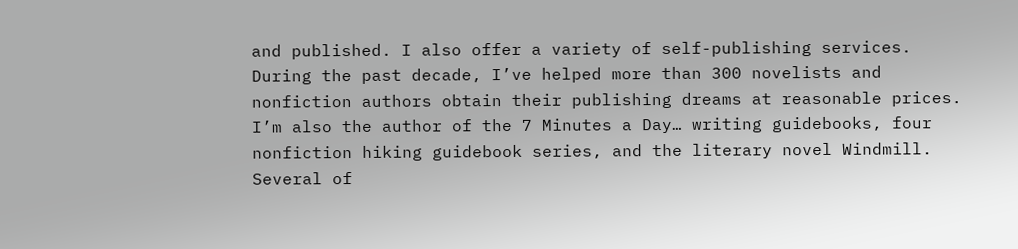and published. I also offer a variety of self-publishing services. During the past decade, I’ve helped more than 300 novelists and nonfiction authors obtain their publishing dreams at reasonable prices. I’m also the author of the 7 Minutes a Day… writing guidebooks, four nonfiction hiking guidebook series, and the literary novel Windmill. Several of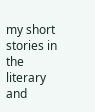my short stories in the literary and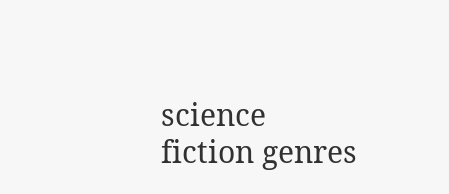science fiction genres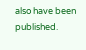also have been published.